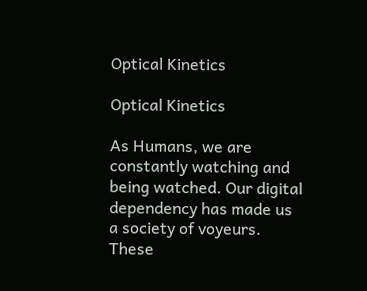Optical Kinetics

Optical Kinetics

As Humans, we are constantly watching and being watched. Our digital dependency has made us
a society of voyeurs.
These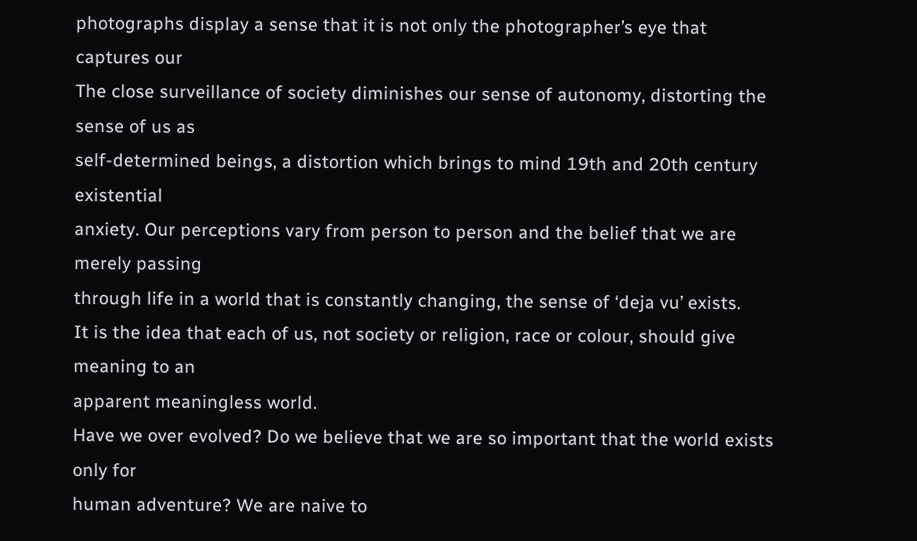photographs display a sense that it is not only the photographer’s eye that captures our
The close surveillance of society diminishes our sense of autonomy, distorting the sense of us as
self-determined beings, a distortion which brings to mind 19th and 20th century existential
anxiety. Our perceptions vary from person to person and the belief that we are merely passing
through life in a world that is constantly changing, the sense of ‘deja vu’ exists.
It is the idea that each of us, not society or religion, race or colour, should give meaning to an
apparent meaningless world.
Have we over evolved? Do we believe that we are so important that the world exists only for
human adventure? We are naive to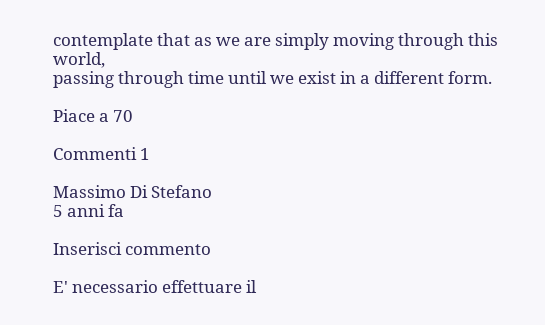contemplate that as we are simply moving through this world,
passing through time until we exist in a different form.

Piace a 70

Commenti 1

Massimo Di Stefano
5 anni fa

Inserisci commento

E' necessario effettuare il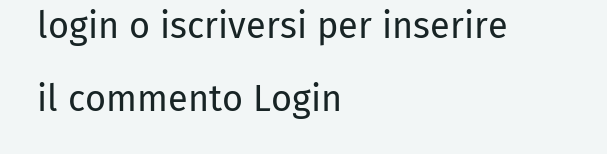login o iscriversi per inserire il commento Login